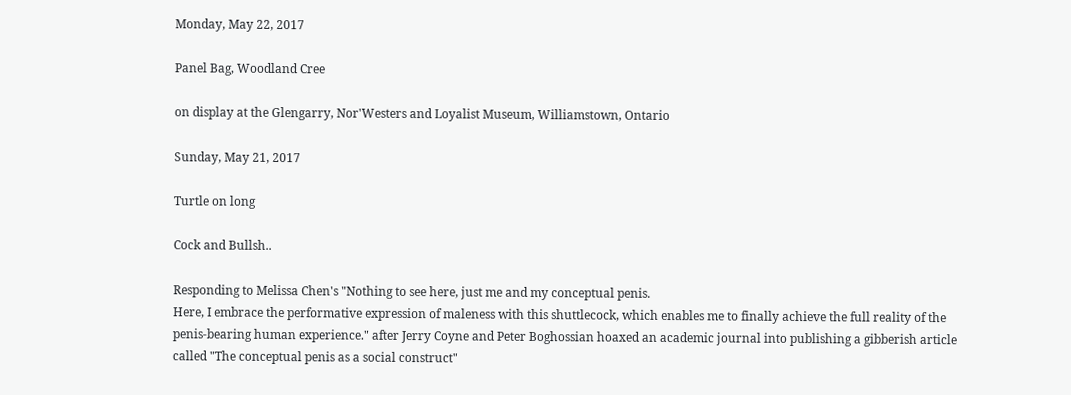Monday, May 22, 2017

Panel Bag, Woodland Cree

on display at the Glengarry, Nor'Westers and Loyalist Museum, Williamstown, Ontario

Sunday, May 21, 2017

Turtle on long

Cock and Bullsh..

Responding to Melissa Chen's "Nothing to see here, just me and my conceptual penis.
Here, I embrace the performative expression of maleness with this shuttlecock, which enables me to finally achieve the full reality of the penis-bearing human experience." after Jerry Coyne and Peter Boghossian hoaxed an academic journal into publishing a gibberish article called "The conceptual penis as a social construct"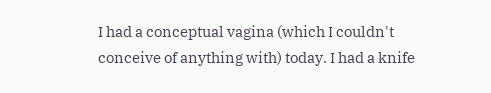I had a conceptual vagina (which I couldn't conceive of anything with) today. I had a knife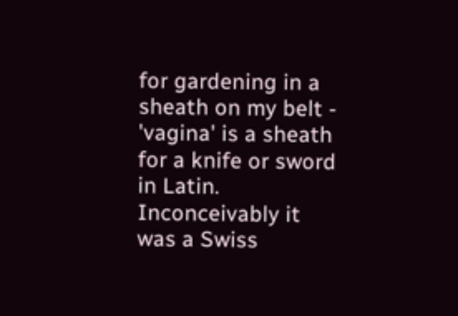for gardening in a sheath on my belt - 'vagina' is a sheath for a knife or sword in Latin. Inconceivably it was a Swiss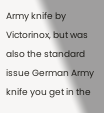Army knife by Victorinox, but was also the standard issue German Army knife you get in the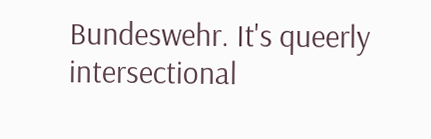Bundeswehr. It's queerly intersectional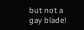but not a gay blade!